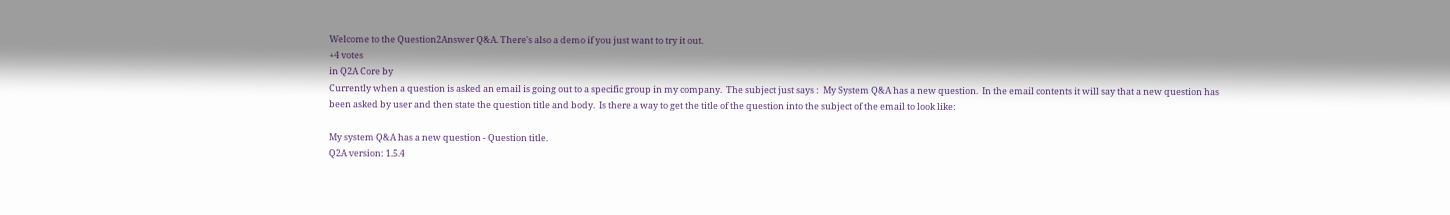Welcome to the Question2Answer Q&A. There's also a demo if you just want to try it out.
+4 votes
in Q2A Core by
Currently when a question is asked an email is going out to a specific group in my company.  The subject just says :  My System Q&A has a new question.  In the email contents it will say that a new question has been asked by user and then state the question title and body.  Is there a way to get the title of the question into the subject of the email to look like:

My system Q&A has a new question - Question title.
Q2A version: 1.5.4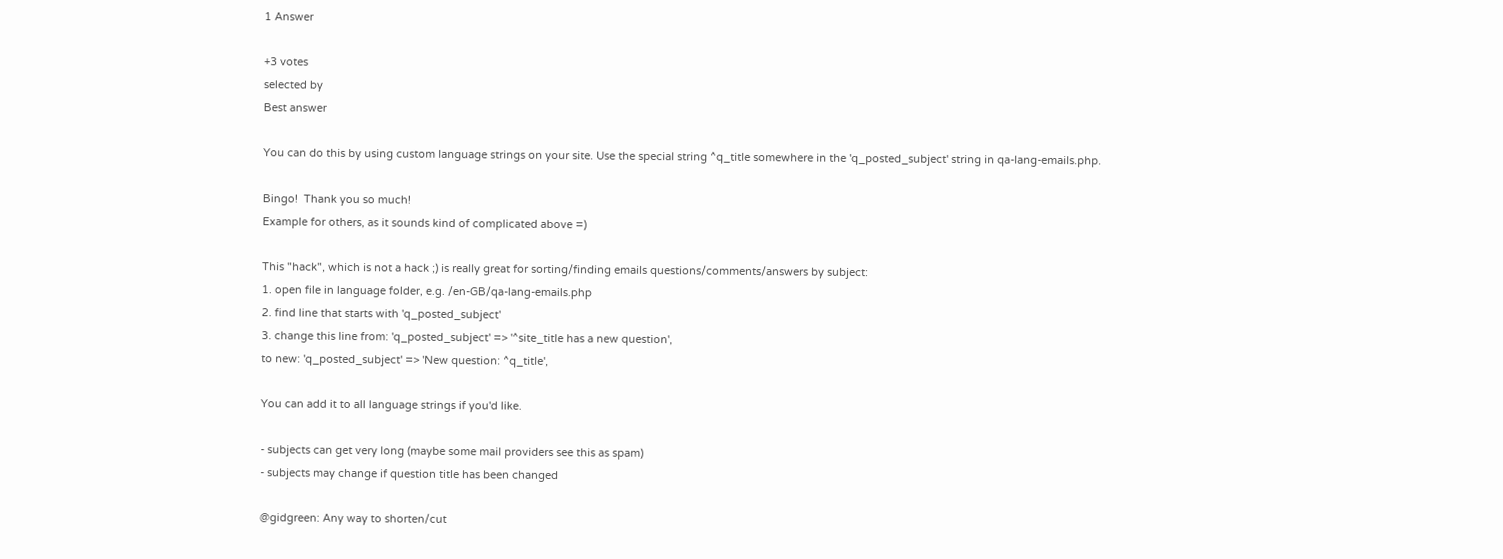1 Answer

+3 votes
selected by
Best answer

You can do this by using custom language strings on your site. Use the special string ^q_title somewhere in the 'q_posted_subject' string in qa-lang-emails.php.

Bingo!  Thank you so much!
Example for others, as it sounds kind of complicated above =)

This "hack", which is not a hack ;) is really great for sorting/finding emails questions/comments/answers by subject:
1. open file in language folder, e.g. /en-GB/qa-lang-emails.php
2. find line that starts with 'q_posted_subject'
3. change this line from: 'q_posted_subject' => '^site_title has a new question',
to new: 'q_posted_subject' => 'New question: ^q_title',

You can add it to all language strings if you'd like.

- subjects can get very long (maybe some mail providers see this as spam)
- subjects may change if question title has been changed

@gidgreen: Any way to shorten/cut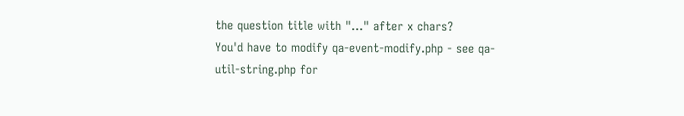the question title with "..." after x chars?
You'd have to modify qa-event-modify.php - see qa-util-string.php for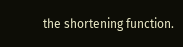the shortening function.